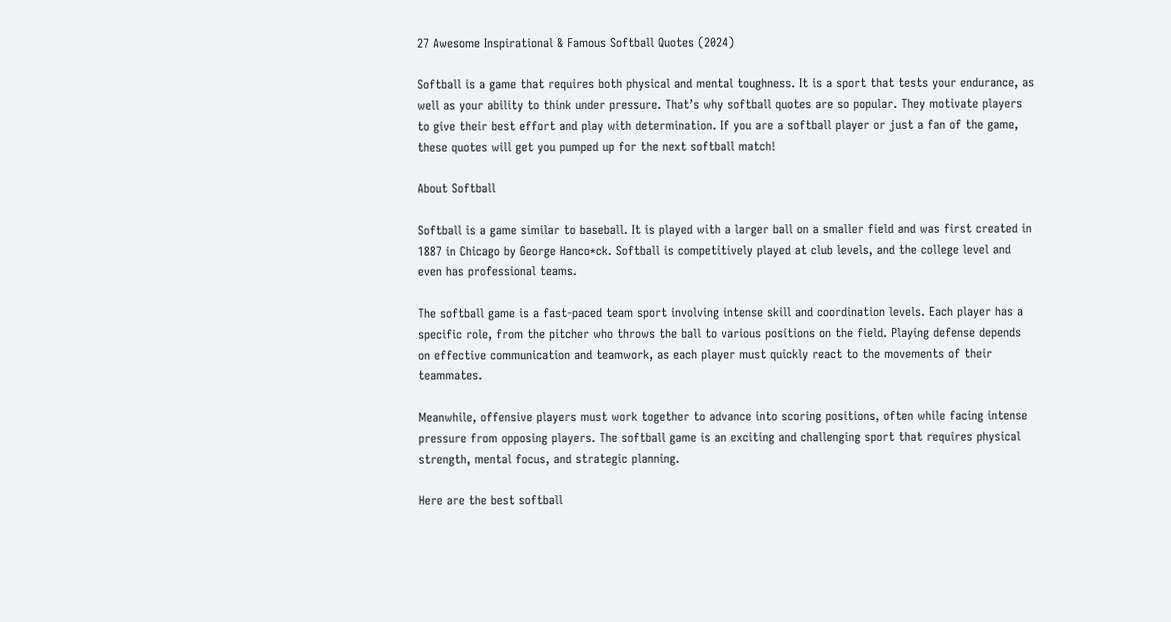27 Awesome Inspirational & Famous Softball Quotes (2024)

Softball is a game that requires both physical and mental toughness. It is a sport that tests your endurance, as well as your ability to think under pressure. That’s why softball quotes are so popular. They motivate players to give their best effort and play with determination. If you are a softball player or just a fan of the game, these quotes will get you pumped up for the next softball match!

About Softball

Softball is a game similar to baseball. It is played with a larger ball on a smaller field and was first created in 1887 in Chicago by George Hanco*ck. Softball is competitively played at club levels, and the college level and even has professional teams.

The softball game is a fast-paced team sport involving intense skill and coordination levels. Each player has a specific role, from the pitcher who throws the ball to various positions on the field. Playing defense depends on effective communication and teamwork, as each player must quickly react to the movements of their teammates.

Meanwhile, offensive players must work together to advance into scoring positions, often while facing intense pressure from opposing players. The softball game is an exciting and challenging sport that requires physical strength, mental focus, and strategic planning.

Here are the best softball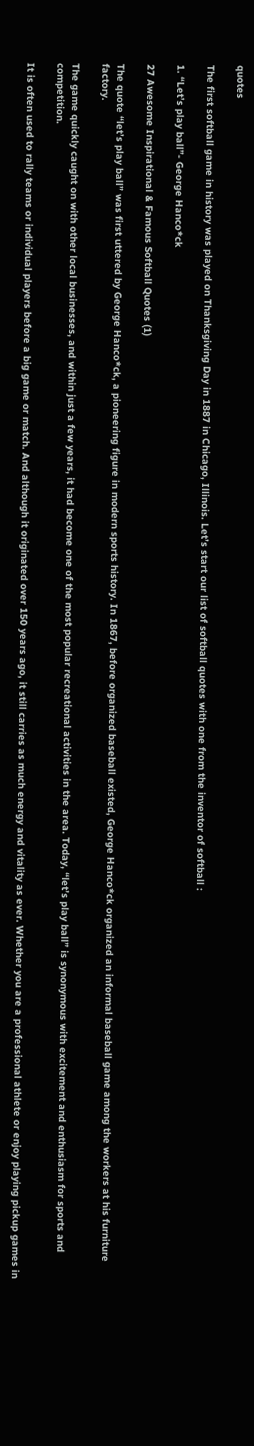quotes

The first softball game in history was played on Thanksgiving Day in 1887 in Chicago, Illinois. Let’s start our list of softball quotes with one from the inventor of softball :

1. “Let’s play ball”- George Hanco*ck

27 Awesome Inspirational & Famous Softball Quotes (1)

The quote “let’s play ball” was first uttered by George Hanco*ck, a pioneering figure in modern sports history. In 1867, before organized baseball existed, George Hanco*ck organized an informal baseball game among the workers at his furniture factory.

The game quickly caught on with other local businesses, and within just a few years, it had become one of the most popular recreational activities in the area. Today, “let’s play ball” is synonymous with excitement and enthusiasm for sports and competition.

It is often used to rally teams or individual players before a big game or match. And although it originated over 150 years ago, it still carries as much energy and vitality as ever. Whether you are a professional athlete or enjoy playing pickup games in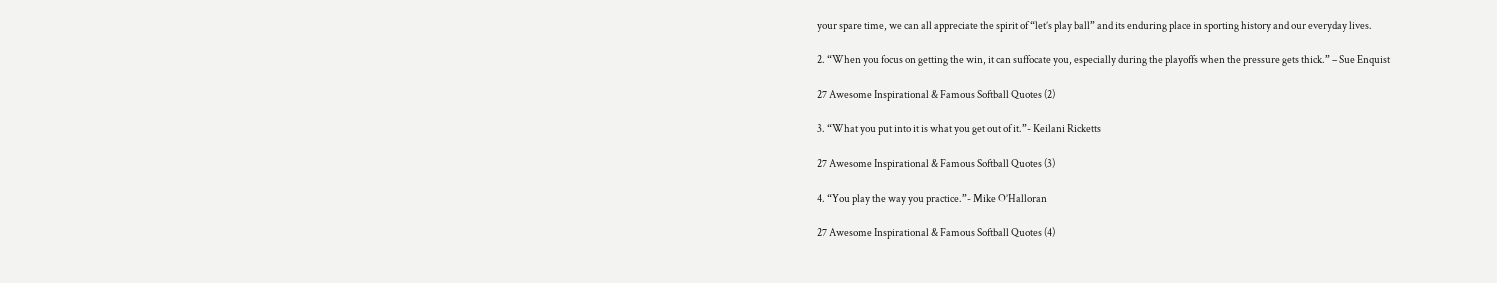your spare time, we can all appreciate the spirit of “let’s play ball” and its enduring place in sporting history and our everyday lives.

2. “When you focus on getting the win, it can suffocate you, especially during the playoffs when the pressure gets thick.” – Sue Enquist

27 Awesome Inspirational & Famous Softball Quotes (2)

3. “What you put into it is what you get out of it.”- Keilani Ricketts

27 Awesome Inspirational & Famous Softball Quotes (3)

4. “You play the way you practice.”- Mike O’Halloran

27 Awesome Inspirational & Famous Softball Quotes (4)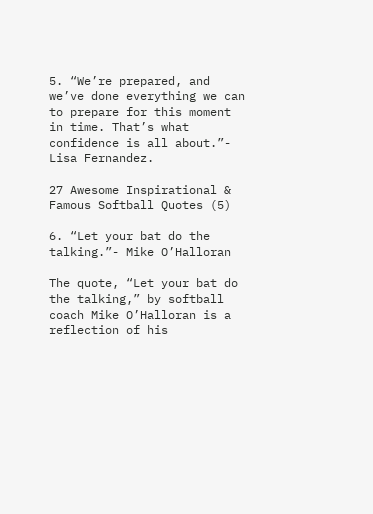5. “We’re prepared, and we’ve done everything we can to prepare for this moment in time. That’s what confidence is all about.”- Lisa Fernandez.

27 Awesome Inspirational & Famous Softball Quotes (5)

6. “Let your bat do the talking.”- Mike O’Halloran

The quote, “Let your bat do the talking,” by softball coach Mike O’Halloran is a reflection of his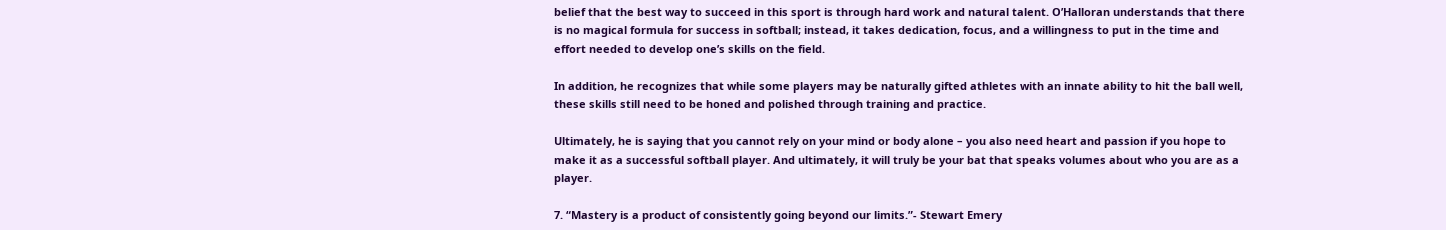belief that the best way to succeed in this sport is through hard work and natural talent. O’Halloran understands that there is no magical formula for success in softball; instead, it takes dedication, focus, and a willingness to put in the time and effort needed to develop one’s skills on the field.

In addition, he recognizes that while some players may be naturally gifted athletes with an innate ability to hit the ball well, these skills still need to be honed and polished through training and practice.

Ultimately, he is saying that you cannot rely on your mind or body alone – you also need heart and passion if you hope to make it as a successful softball player. And ultimately, it will truly be your bat that speaks volumes about who you are as a player.

7. “Mastery is a product of consistently going beyond our limits.”- Stewart Emery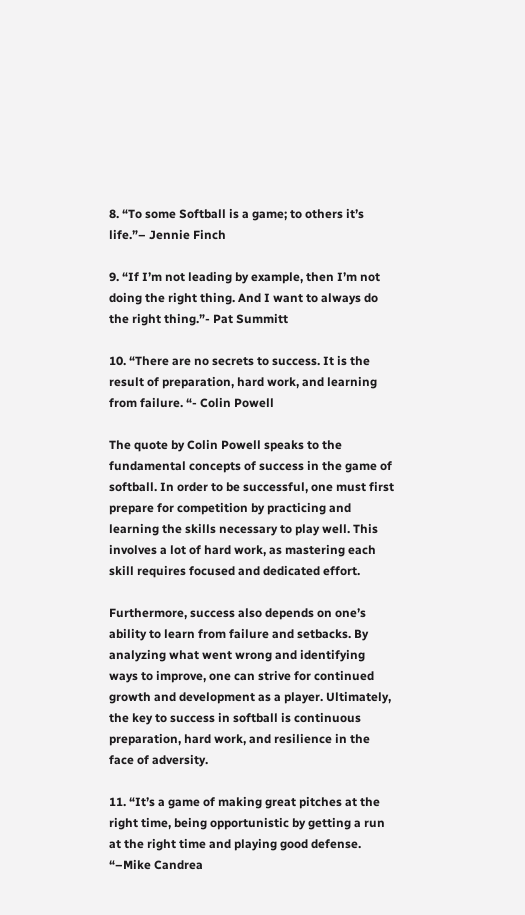8. “To some Softball is a game; to others it’s life.”– Jennie Finch

9. “If I’m not leading by example, then I’m not doing the right thing. And I want to always do the right thing.”- Pat Summitt

10. “There are no secrets to success. It is the result of preparation, hard work, and learning from failure. “- Colin Powell

The quote by Colin Powell speaks to the fundamental concepts of success in the game of softball. In order to be successful, one must first prepare for competition by practicing and learning the skills necessary to play well. This involves a lot of hard work, as mastering each skill requires focused and dedicated effort.

Furthermore, success also depends on one’s ability to learn from failure and setbacks. By analyzing what went wrong and identifying ways to improve, one can strive for continued growth and development as a player. Ultimately, the key to success in softball is continuous preparation, hard work, and resilience in the face of adversity.

11. “It’s a game of making great pitches at the right time, being opportunistic by getting a run at the right time and playing good defense. “–Mike Candrea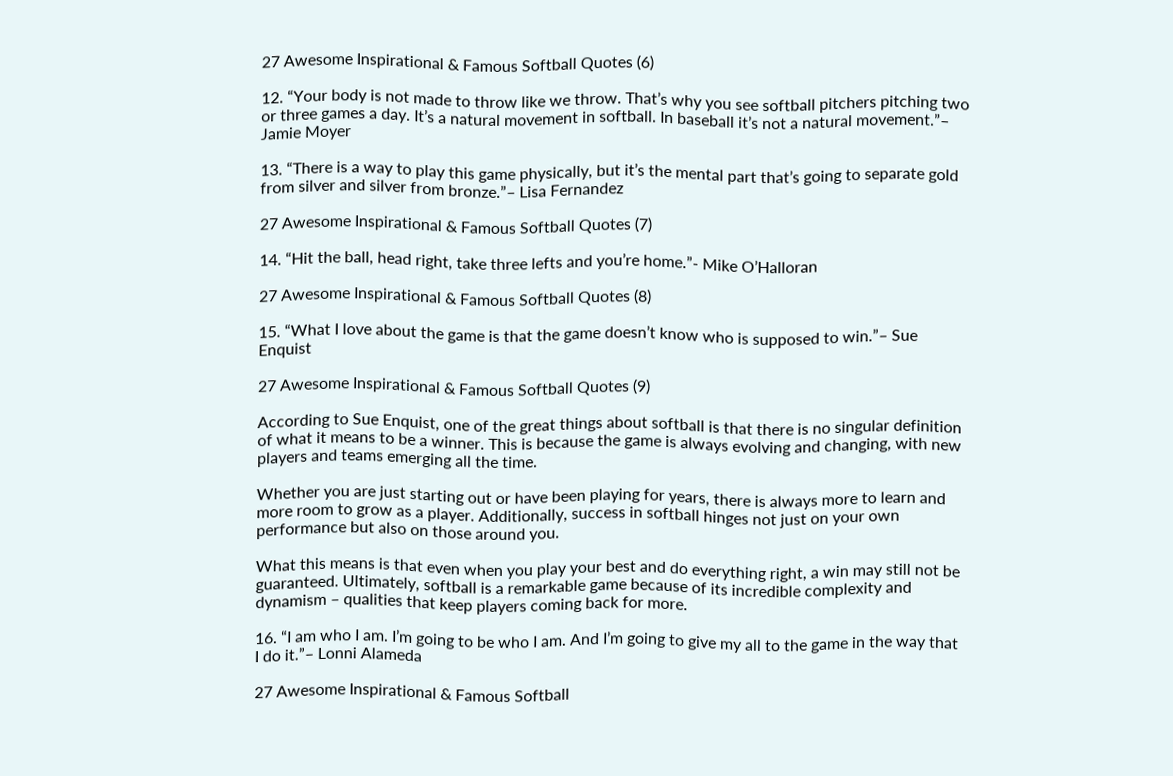27 Awesome Inspirational & Famous Softball Quotes (6)

12. “Your body is not made to throw like we throw. That’s why you see softball pitchers pitching two or three games a day. It’s a natural movement in softball. In baseball it’s not a natural movement.”– Jamie Moyer

13. “There is a way to play this game physically, but it’s the mental part that’s going to separate gold from silver and silver from bronze.”– Lisa Fernandez

27 Awesome Inspirational & Famous Softball Quotes (7)

14. “Hit the ball, head right, take three lefts and you’re home.”- Mike O’Halloran

27 Awesome Inspirational & Famous Softball Quotes (8)

15. “What I love about the game is that the game doesn’t know who is supposed to win.”– Sue Enquist

27 Awesome Inspirational & Famous Softball Quotes (9)

According to Sue Enquist, one of the great things about softball is that there is no singular definition of what it means to be a winner. This is because the game is always evolving and changing, with new players and teams emerging all the time.

Whether you are just starting out or have been playing for years, there is always more to learn and more room to grow as a player. Additionally, success in softball hinges not just on your own performance but also on those around you.

What this means is that even when you play your best and do everything right, a win may still not be guaranteed. Ultimately, softball is a remarkable game because of its incredible complexity and dynamism – qualities that keep players coming back for more.

16. “I am who I am. I’m going to be who I am. And I’m going to give my all to the game in the way that I do it.”– Lonni Alameda

27 Awesome Inspirational & Famous Softball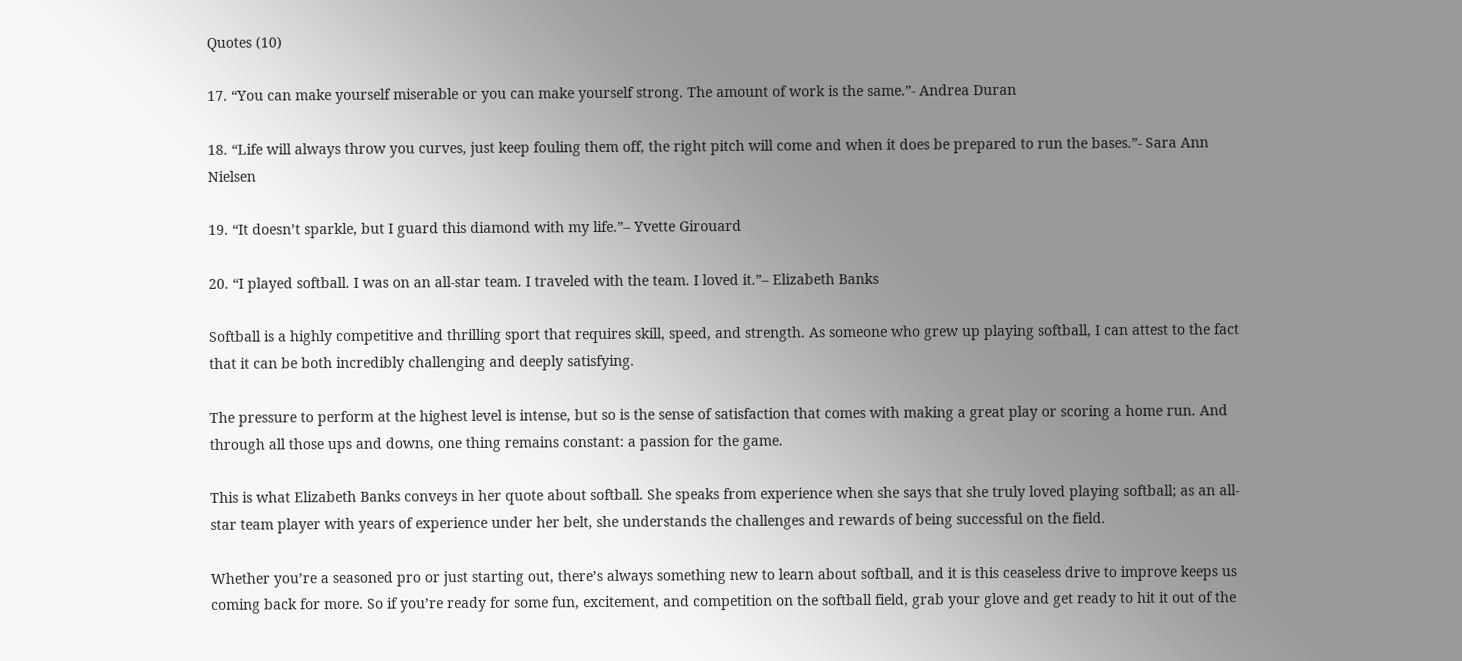Quotes (10)

17. “You can make yourself miserable or you can make yourself strong. The amount of work is the same.”- Andrea Duran

18. “Life will always throw you curves, just keep fouling them off, the right pitch will come and when it does be prepared to run the bases.”- Sara Ann Nielsen

19. “It doesn’t sparkle, but I guard this diamond with my life.”– Yvette Girouard

20. “I played softball. I was on an all-star team. I traveled with the team. I loved it.”– Elizabeth Banks

Softball is a highly competitive and thrilling sport that requires skill, speed, and strength. As someone who grew up playing softball, I can attest to the fact that it can be both incredibly challenging and deeply satisfying.

The pressure to perform at the highest level is intense, but so is the sense of satisfaction that comes with making a great play or scoring a home run. And through all those ups and downs, one thing remains constant: a passion for the game.

This is what Elizabeth Banks conveys in her quote about softball. She speaks from experience when she says that she truly loved playing softball; as an all-star team player with years of experience under her belt, she understands the challenges and rewards of being successful on the field.

Whether you’re a seasoned pro or just starting out, there’s always something new to learn about softball, and it is this ceaseless drive to improve keeps us coming back for more. So if you’re ready for some fun, excitement, and competition on the softball field, grab your glove and get ready to hit it out of the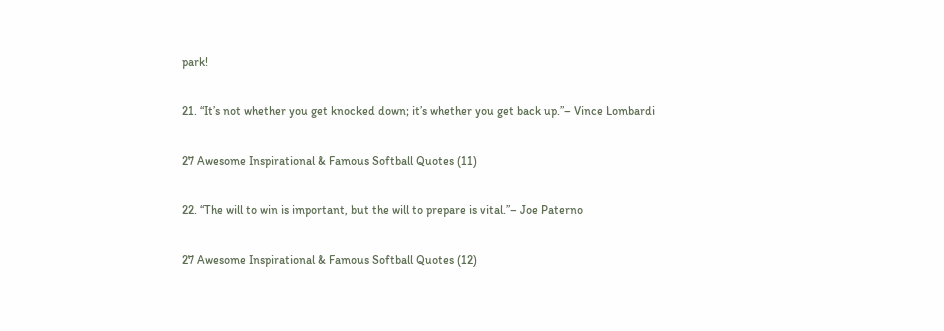park!

21. “It’s not whether you get knocked down; it’s whether you get back up.”– Vince Lombardi

27 Awesome Inspirational & Famous Softball Quotes (11)

22. “The will to win is important, but the will to prepare is vital.”– Joe Paterno

27 Awesome Inspirational & Famous Softball Quotes (12)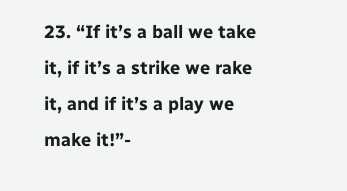23. “If it’s a ball we take it, if it’s a strike we rake it, and if it’s a play we make it!”-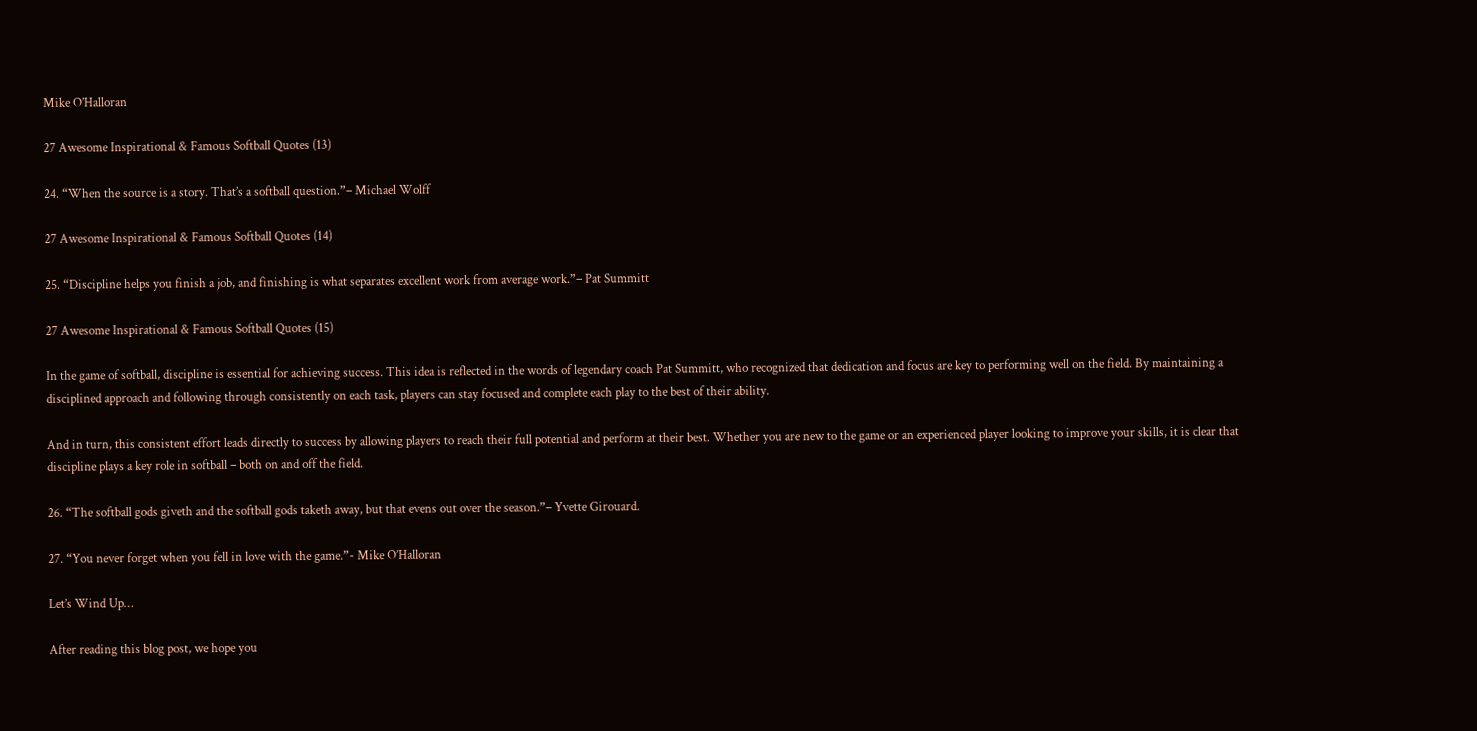Mike O’Halloran

27 Awesome Inspirational & Famous Softball Quotes (13)

24. “When the source is a story. That’s a softball question.”– Michael Wolff

27 Awesome Inspirational & Famous Softball Quotes (14)

25. “Discipline helps you finish a job, and finishing is what separates excellent work from average work.”– Pat Summitt

27 Awesome Inspirational & Famous Softball Quotes (15)

In the game of softball, discipline is essential for achieving success. This idea is reflected in the words of legendary coach Pat Summitt, who recognized that dedication and focus are key to performing well on the field. By maintaining a disciplined approach and following through consistently on each task, players can stay focused and complete each play to the best of their ability.

And in turn, this consistent effort leads directly to success by allowing players to reach their full potential and perform at their best. Whether you are new to the game or an experienced player looking to improve your skills, it is clear that discipline plays a key role in softball – both on and off the field.

26. “The softball gods giveth and the softball gods taketh away, but that evens out over the season.”– Yvette Girouard.

27. “You never forget when you fell in love with the game.”- Mike O’Halloran

Let’s Wind Up…

After reading this blog post, we hope you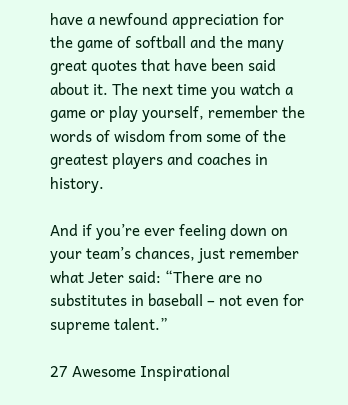have a newfound appreciation for the game of softball and the many great quotes that have been said about it. The next time you watch a game or play yourself, remember the words of wisdom from some of the greatest players and coaches in history.

And if you’re ever feeling down on your team’s chances, just remember what Jeter said: “There are no substitutes in baseball – not even for supreme talent.”

27 Awesome Inspirational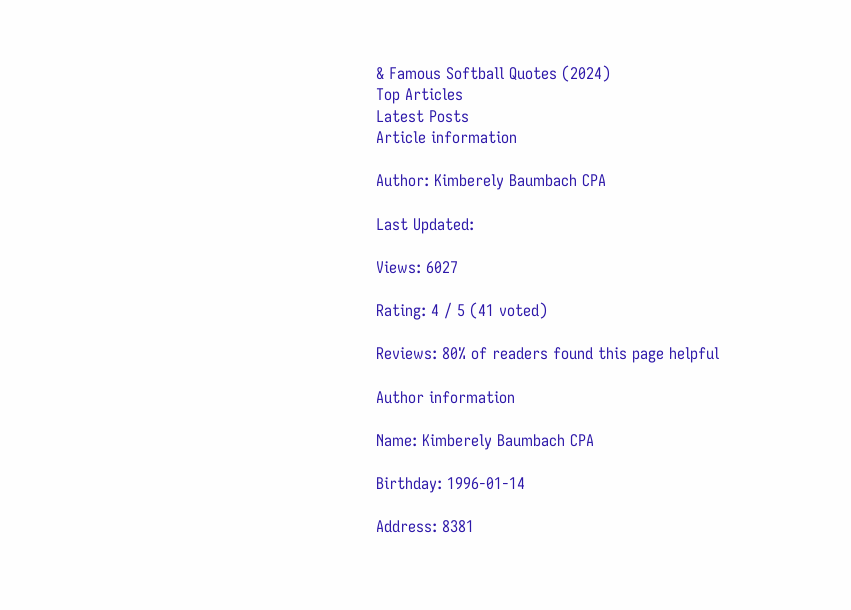& Famous Softball Quotes (2024)
Top Articles
Latest Posts
Article information

Author: Kimberely Baumbach CPA

Last Updated:

Views: 6027

Rating: 4 / 5 (41 voted)

Reviews: 80% of readers found this page helpful

Author information

Name: Kimberely Baumbach CPA

Birthday: 1996-01-14

Address: 8381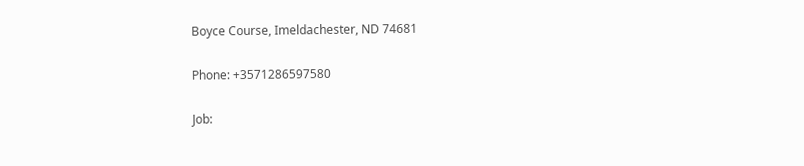Boyce Course, Imeldachester, ND 74681

Phone: +3571286597580

Job: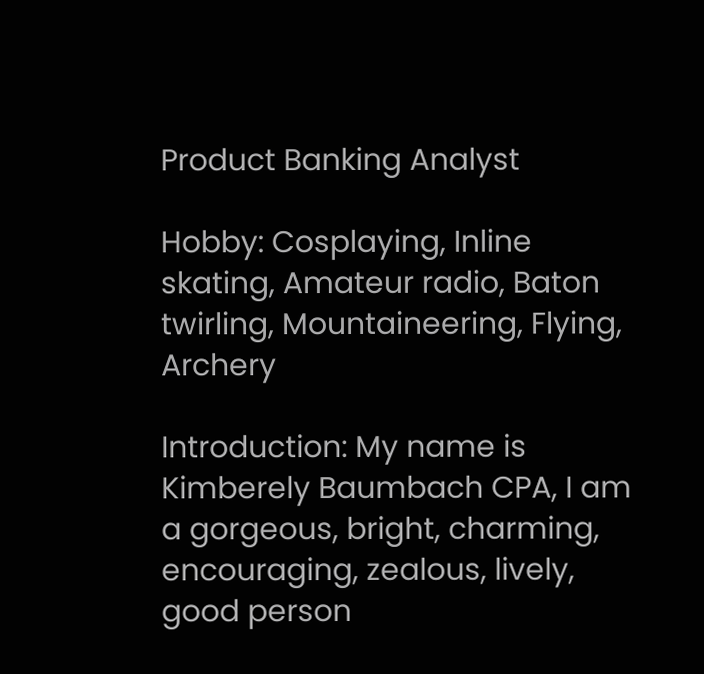Product Banking Analyst

Hobby: Cosplaying, Inline skating, Amateur radio, Baton twirling, Mountaineering, Flying, Archery

Introduction: My name is Kimberely Baumbach CPA, I am a gorgeous, bright, charming, encouraging, zealous, lively, good person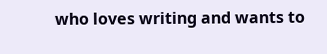who loves writing and wants to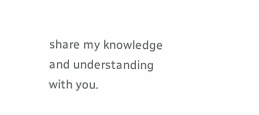share my knowledge and understanding with you.